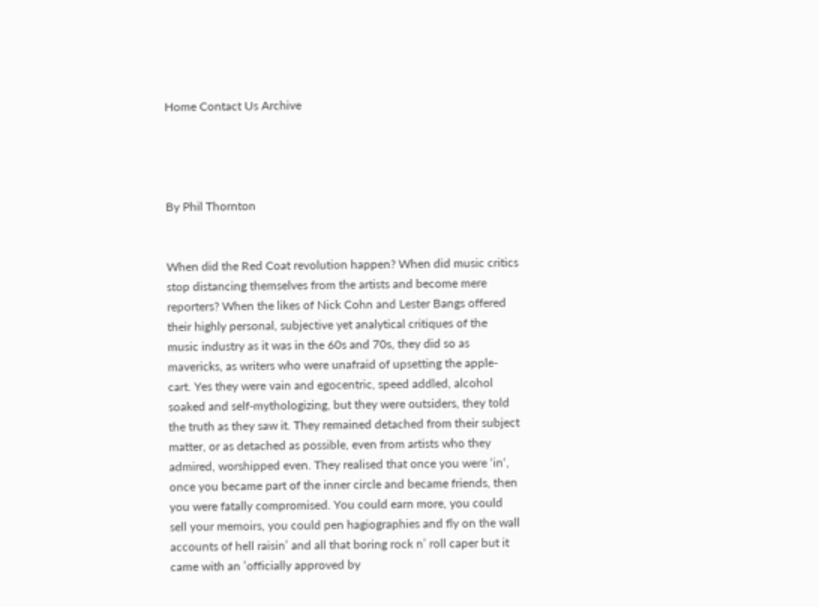Home Contact Us Archive




By Phil Thornton


When did the Red Coat revolution happen? When did music critics stop distancing themselves from the artists and become mere reporters? When the likes of Nick Cohn and Lester Bangs offered their highly personal, subjective yet analytical critiques of the music industry as it was in the 60s and 70s, they did so as mavericks, as writers who were unafraid of upsetting the apple-cart. Yes they were vain and egocentric, speed addled, alcohol soaked and self-mythologizing, but they were outsiders, they told the truth as they saw it. They remained detached from their subject matter, or as detached as possible, even from artists who they admired, worshipped even. They realised that once you were ‘in‘, once you became part of the inner circle and became friends, then you were fatally compromised. You could earn more, you could sell your memoirs, you could pen hagiographies and fly on the wall accounts of hell raisin’ and all that boring rock n’ roll caper but it came with an ’officially approved by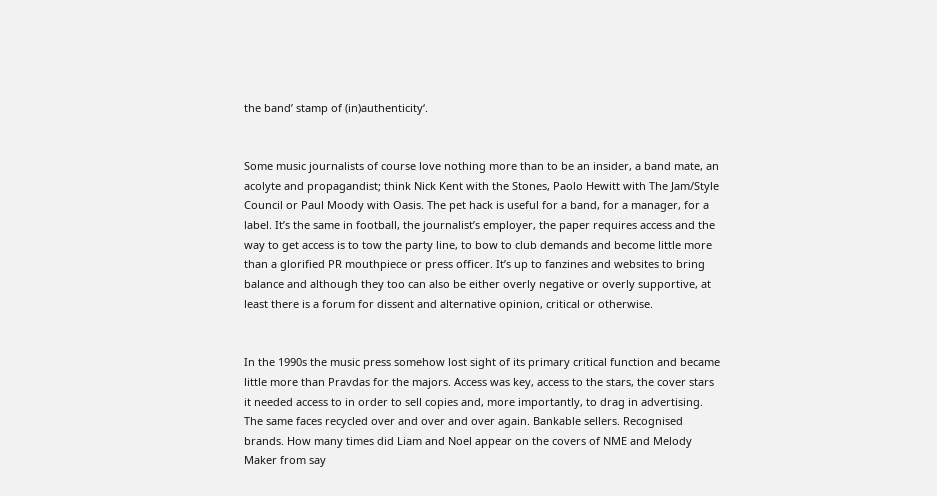the band’ stamp of (in)authenticity‘.


Some music journalists of course love nothing more than to be an insider, a band mate, an acolyte and propagandist; think Nick Kent with the Stones, Paolo Hewitt with The Jam/Style Council or Paul Moody with Oasis. The pet hack is useful for a band, for a manager, for a label. It’s the same in football, the journalist’s employer, the paper requires access and the way to get access is to tow the party line, to bow to club demands and become little more than a glorified PR mouthpiece or press officer. It’s up to fanzines and websites to bring balance and although they too can also be either overly negative or overly supportive, at least there is a forum for dissent and alternative opinion, critical or otherwise.


In the 1990s the music press somehow lost sight of its primary critical function and became little more than Pravdas for the majors. Access was key, access to the stars, the cover stars it needed access to in order to sell copies and, more importantly, to drag in advertising. The same faces recycled over and over and over again. Bankable sellers. Recognised brands. How many times did Liam and Noel appear on the covers of NME and Melody Maker from say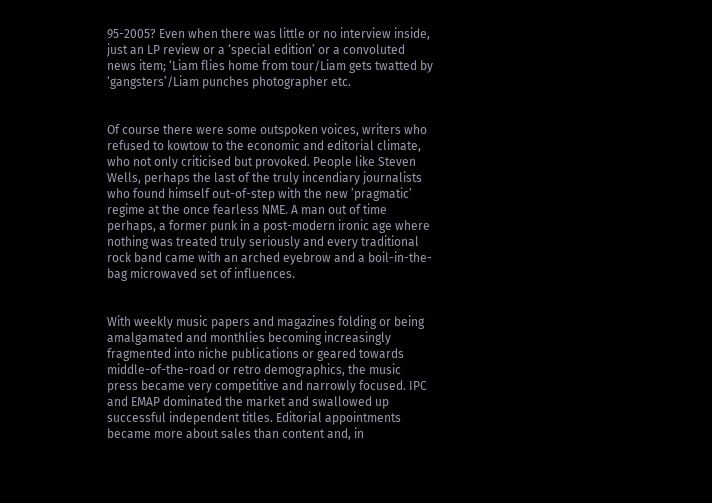95-2005? Even when there was little or no interview inside, just an LP review or a ‘special edition’ or a convoluted news item; ‘Liam flies home from tour/Liam gets twatted by ‘gangsters’/Liam punches photographer etc.


Of course there were some outspoken voices, writers who refused to kowtow to the economic and editorial climate, who not only criticised but provoked. People like Steven Wells, perhaps the last of the truly incendiary journalists who found himself out-of-step with the new ’pragmatic’ regime at the once fearless NME. A man out of time perhaps, a former punk in a post-modern ironic age where nothing was treated truly seriously and every traditional rock band came with an arched eyebrow and a boil-in-the-bag microwaved set of influences.


With weekly music papers and magazines folding or being amalgamated and monthlies becoming increasingly fragmented into niche publications or geared towards middle-of-the-road or retro demographics, the music press became very competitive and narrowly focused. IPC and EMAP dominated the market and swallowed up successful independent titles. Editorial appointments became more about sales than content and, in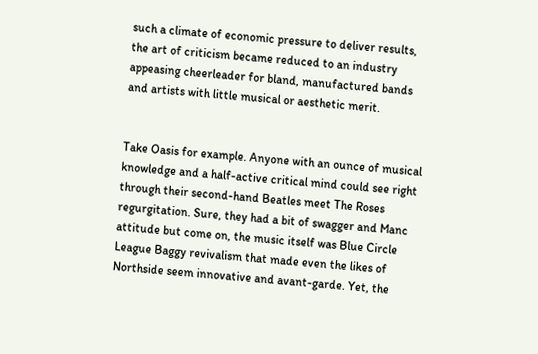such a climate of economic pressure to deliver results, the art of criticism became reduced to an industry  appeasing cheerleader for bland, manufactured bands and artists with little musical or aesthetic merit.


Take Oasis for example. Anyone with an ounce of musical knowledge and a half-active critical mind could see right through their second-hand Beatles meet The Roses regurgitation. Sure, they had a bit of swagger and Manc attitude but come on, the music itself was Blue Circle League Baggy revivalism that made even the likes of Northside seem innovative and avant-garde. Yet, the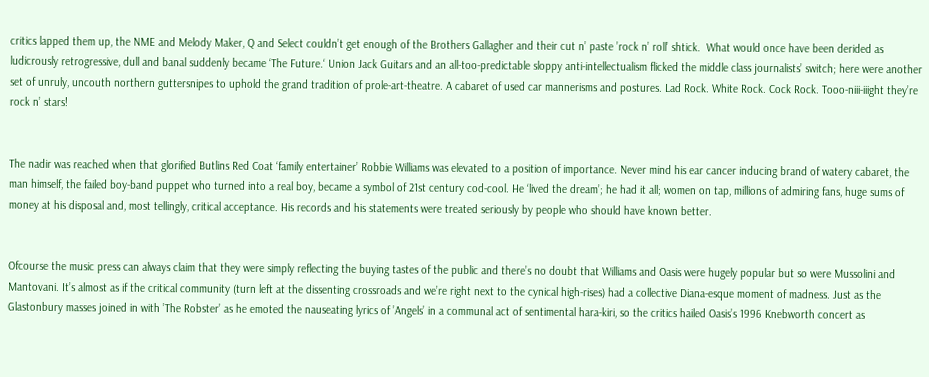critics lapped them up, the NME and Melody Maker, Q and Select couldn’t get enough of the Brothers Gallagher and their cut n’ paste ’rock n’ roll’ shtick.  What would once have been derided as ludicrously retrogressive, dull and banal suddenly became ‘The Future.‘ Union Jack Guitars and an all-too-predictable sloppy anti-intellectualism flicked the middle class journalists’ switch; here were another set of unruly, uncouth northern guttersnipes to uphold the grand tradition of prole-art-theatre. A cabaret of used car mannerisms and postures. Lad Rock. White Rock. Cock Rock. Tooo-niii-iiight they’re rock n’ stars!


The nadir was reached when that glorified Butlins Red Coat ‘family entertainer’ Robbie Williams was elevated to a position of importance. Never mind his ear cancer inducing brand of watery cabaret, the man himself, the failed boy-band puppet who turned into a real boy, became a symbol of 21st century cod-cool. He ‘lived the dream’; he had it all; women on tap, millions of admiring fans, huge sums of money at his disposal and, most tellingly, critical acceptance. His records and his statements were treated seriously by people who should have known better.


Ofcourse the music press can always claim that they were simply reflecting the buying tastes of the public and there’s no doubt that Williams and Oasis were hugely popular but so were Mussolini and Mantovani. It’s almost as if the critical community (turn left at the dissenting crossroads and we’re right next to the cynical high-rises) had a collective Diana-esque moment of madness. Just as the Glastonbury masses joined in with ’The Robster’ as he emoted the nauseating lyrics of ’Angels’ in a communal act of sentimental hara-kiri, so the critics hailed Oasis’s 1996 Knebworth concert as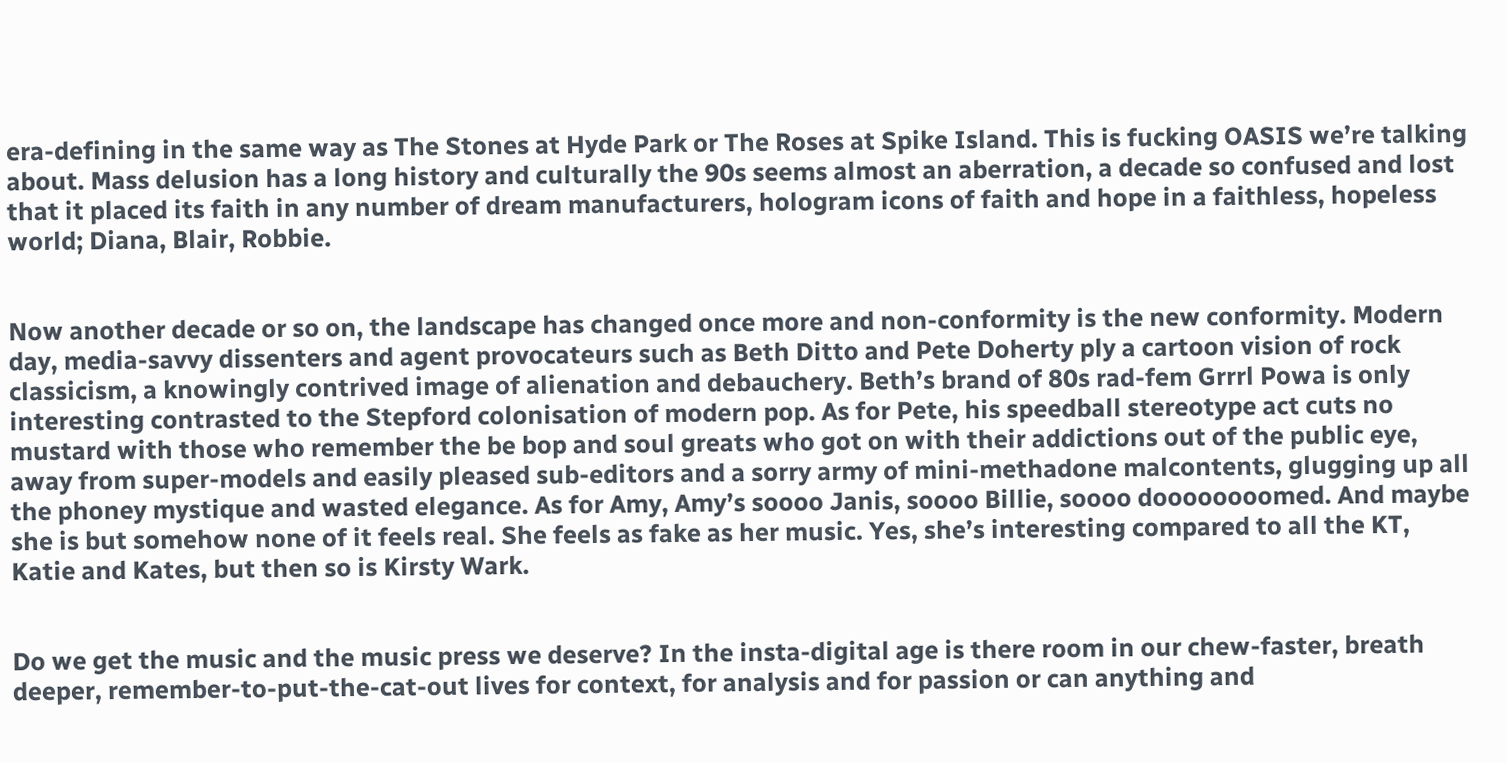era-defining in the same way as The Stones at Hyde Park or The Roses at Spike Island. This is fucking OASIS we’re talking about. Mass delusion has a long history and culturally the 90s seems almost an aberration, a decade so confused and lost that it placed its faith in any number of dream manufacturers, hologram icons of faith and hope in a faithless, hopeless world; Diana, Blair, Robbie.


Now another decade or so on, the landscape has changed once more and non-conformity is the new conformity. Modern day, media-savvy dissenters and agent provocateurs such as Beth Ditto and Pete Doherty ply a cartoon vision of rock classicism, a knowingly contrived image of alienation and debauchery. Beth’s brand of 80s rad-fem Grrrl Powa is only interesting contrasted to the Stepford colonisation of modern pop. As for Pete, his speedball stereotype act cuts no mustard with those who remember the be bop and soul greats who got on with their addictions out of the public eye, away from super-models and easily pleased sub-editors and a sorry army of mini-methadone malcontents, glugging up all the phoney mystique and wasted elegance. As for Amy, Amy’s soooo Janis, soooo Billie, soooo doooooooomed. And maybe she is but somehow none of it feels real. She feels as fake as her music. Yes, she’s interesting compared to all the KT, Katie and Kates, but then so is Kirsty Wark.


Do we get the music and the music press we deserve? In the insta-digital age is there room in our chew-faster, breath deeper, remember-to-put-the-cat-out lives for context, for analysis and for passion or can anything and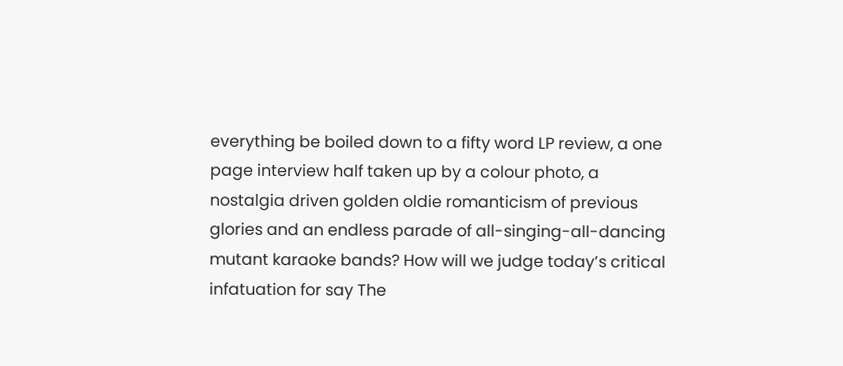everything be boiled down to a fifty word LP review, a one page interview half taken up by a colour photo, a nostalgia driven golden oldie romanticism of previous glories and an endless parade of all-singing-all-dancing mutant karaoke bands? How will we judge today’s critical infatuation for say The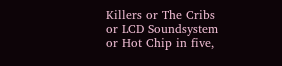Killers or The Cribs or LCD Soundsystem or Hot Chip in five,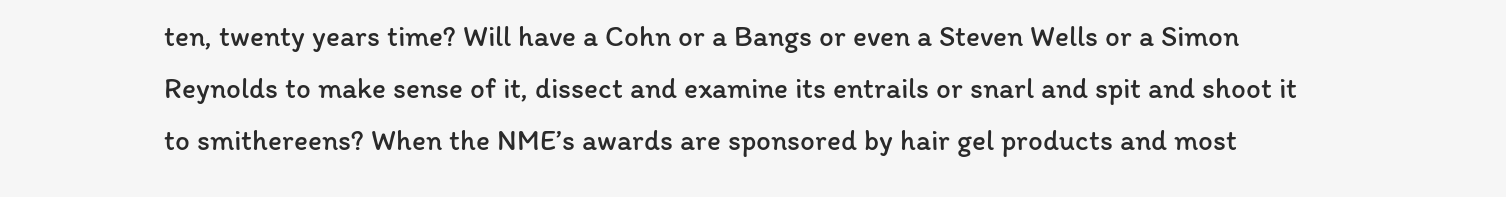ten, twenty years time? Will have a Cohn or a Bangs or even a Steven Wells or a Simon Reynolds to make sense of it, dissect and examine its entrails or snarl and spit and shoot it to smithereens? When the NME’s awards are sponsored by hair gel products and most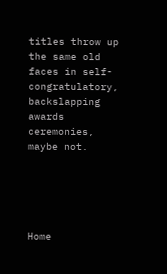titles throw up the same old faces in self-congratulatory, backslapping awards ceremonies, maybe not.





Home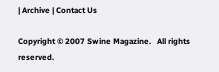| Archive | Contact Us

Copyright © 2007 Swine Magazine.   All rights reserved.